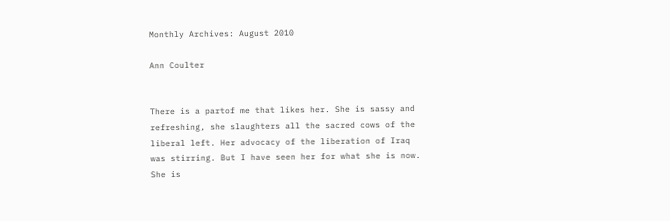Monthly Archives: August 2010

Ann Coulter


There is a partof me that likes her. She is sassy and refreshing, she slaughters all the sacred cows of the liberal left. Her advocacy of the liberation of Iraq was stirring. But I have seen her for what she is now. She is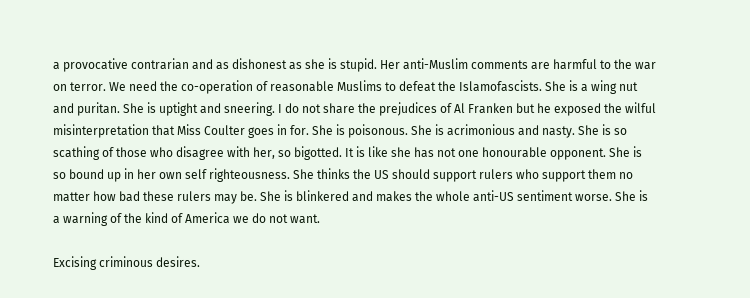a provocative contrarian and as dishonest as she is stupid. Her anti-Muslim comments are harmful to the war on terror. We need the co-operation of reasonable Muslims to defeat the Islamofascists. She is a wing nut and puritan. She is uptight and sneering. I do not share the prejudices of Al Franken but he exposed the wilful misinterpretation that Miss Coulter goes in for. She is poisonous. She is acrimonious and nasty. She is so scathing of those who disagree with her, so bigotted. It is like she has not one honourable opponent. She is so bound up in her own self righteousness. She thinks the US should support rulers who support them no matter how bad these rulers may be. She is blinkered and makes the whole anti-US sentiment worse. She is a warning of the kind of America we do not want.

Excising criminous desires.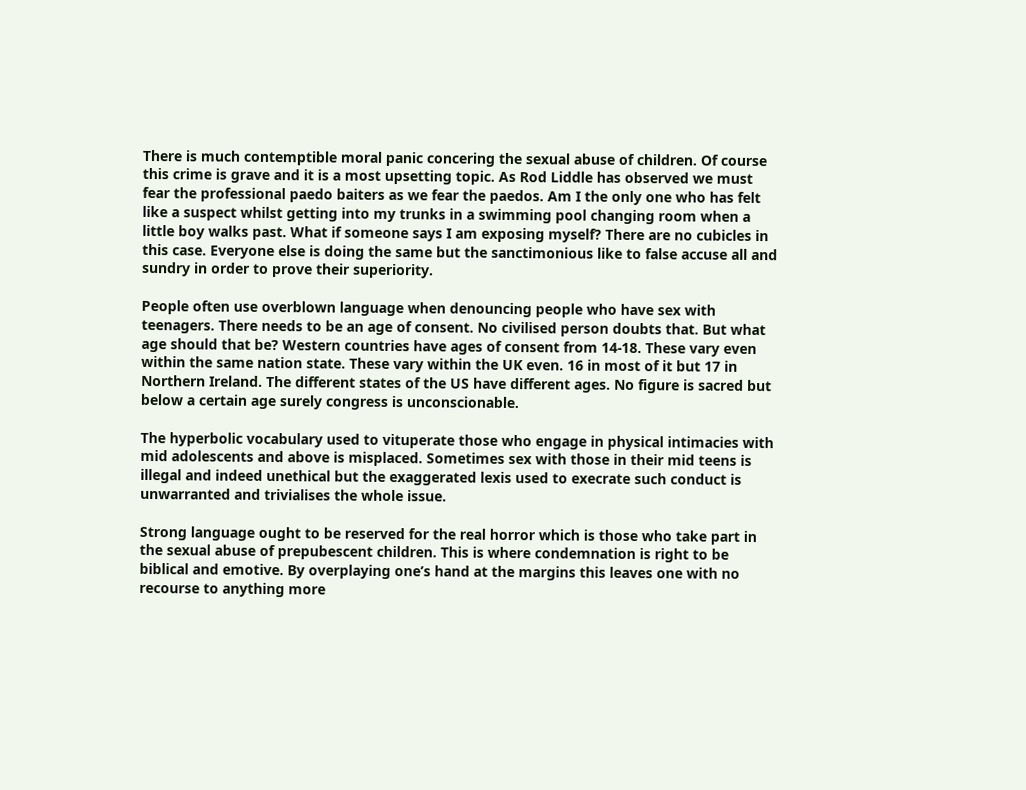There is much contemptible moral panic concering the sexual abuse of children. Of course this crime is grave and it is a most upsetting topic. As Rod Liddle has observed we must fear the professional paedo baiters as we fear the paedos. Am I the only one who has felt like a suspect whilst getting into my trunks in a swimming pool changing room when a little boy walks past. What if someone says I am exposing myself? There are no cubicles in this case. Everyone else is doing the same but the sanctimonious like to false accuse all and sundry in order to prove their superiority.

People often use overblown language when denouncing people who have sex with teenagers. There needs to be an age of consent. No civilised person doubts that. But what age should that be? Western countries have ages of consent from 14-18. These vary even within the same nation state. These vary within the UK even. 16 in most of it but 17 in Northern Ireland. The different states of the US have different ages. No figure is sacred but below a certain age surely congress is unconscionable.

The hyperbolic vocabulary used to vituperate those who engage in physical intimacies with mid adolescents and above is misplaced. Sometimes sex with those in their mid teens is illegal and indeed unethical but the exaggerated lexis used to execrate such conduct is unwarranted and trivialises the whole issue.

Strong language ought to be reserved for the real horror which is those who take part in the sexual abuse of prepubescent children. This is where condemnation is right to be biblical and emotive. By overplaying one’s hand at the margins this leaves one with no recourse to anything more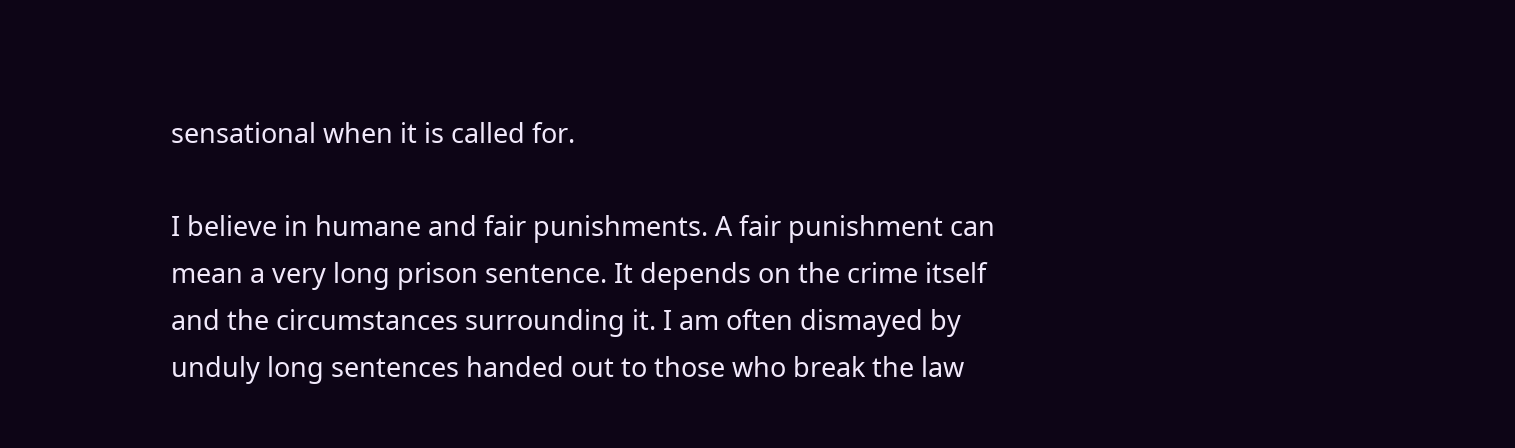sensational when it is called for.

I believe in humane and fair punishments. A fair punishment can mean a very long prison sentence. It depends on the crime itself and the circumstances surrounding it. I am often dismayed by unduly long sentences handed out to those who break the law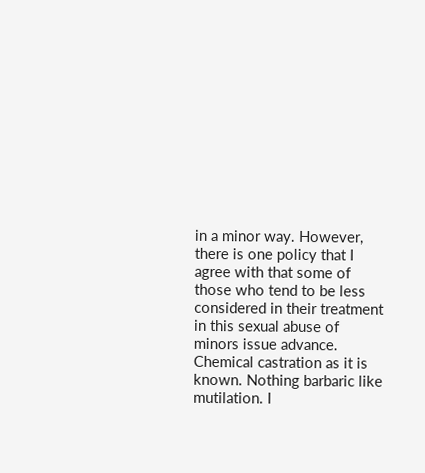in a minor way. However, there is one policy that I agree with that some of those who tend to be less considered in their treatment in this sexual abuse of minors issue advance. Chemical castration as it is known. Nothing barbaric like mutilation. I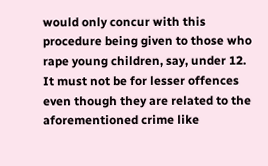would only concur with this procedure being given to those who rape young children, say, under 12. It must not be for lesser offences even though they are related to the aforementioned crime like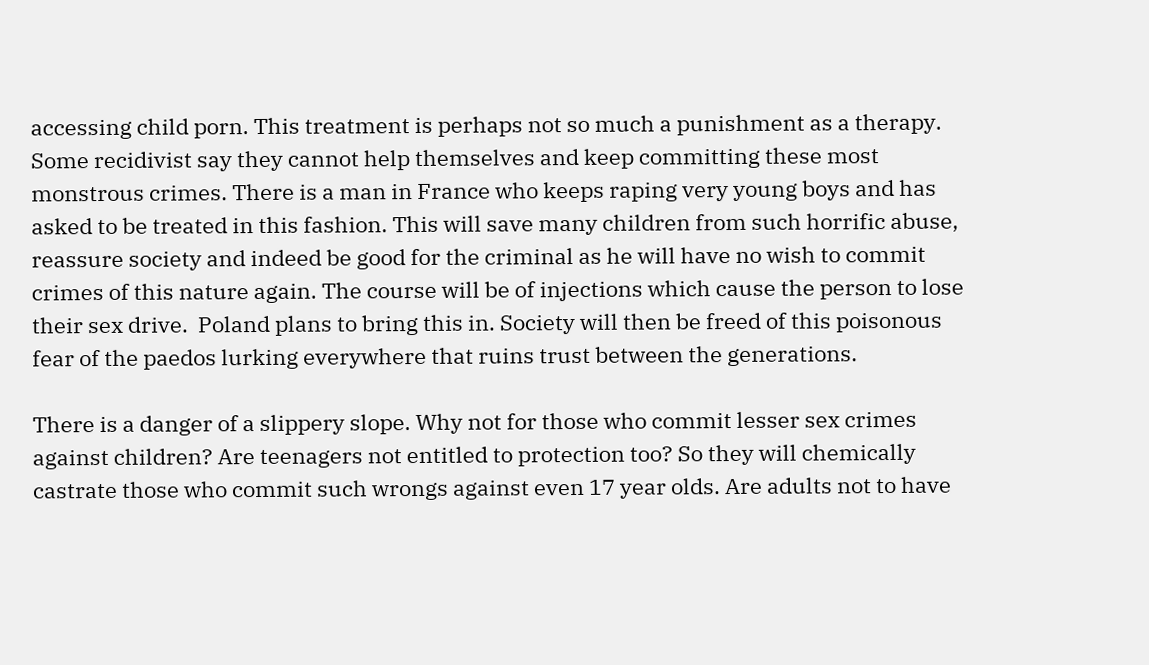accessing child porn. This treatment is perhaps not so much a punishment as a therapy. Some recidivist say they cannot help themselves and keep committing these most monstrous crimes. There is a man in France who keeps raping very young boys and has asked to be treated in this fashion. This will save many children from such horrific abuse, reassure society and indeed be good for the criminal as he will have no wish to commit crimes of this nature again. The course will be of injections which cause the person to lose their sex drive.  Poland plans to bring this in. Society will then be freed of this poisonous fear of the paedos lurking everywhere that ruins trust between the generations.

There is a danger of a slippery slope. Why not for those who commit lesser sex crimes against children? Are teenagers not entitled to protection too? So they will chemically castrate those who commit such wrongs against even 17 year olds. Are adults not to have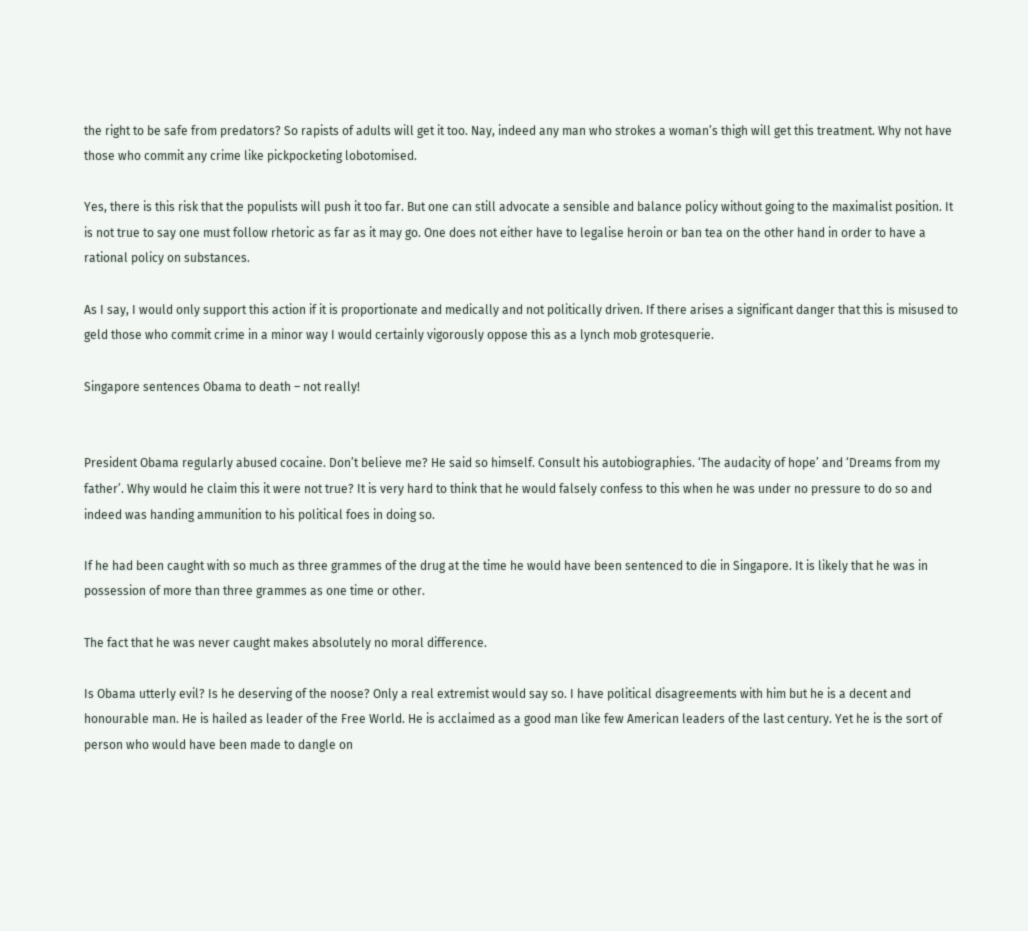the right to be safe from predators? So rapists of adults will get it too. Nay, indeed any man who strokes a woman’s thigh will get this treatment. Why not have those who commit any crime like pickpocketing lobotomised.

Yes, there is this risk that the populists will push it too far. But one can still advocate a sensible and balance policy without going to the maximalist position. It is not true to say one must follow rhetoric as far as it may go. One does not either have to legalise heroin or ban tea on the other hand in order to have a rational policy on substances.

As I say, I would only support this action if it is proportionate and medically and not politically driven. If there arises a significant danger that this is misused to geld those who commit crime in a minor way I would certainly vigorously oppose this as a lynch mob grotesquerie.

Singapore sentences Obama to death – not really!


President Obama regularly abused cocaine. Don’t believe me? He said so himself. Consult his autobiographies. ‘The audacity of hope’ and ‘Dreams from my father’. Why would he claim this it were not true? It is very hard to think that he would falsely confess to this when he was under no pressure to do so and indeed was handing ammunition to his political foes in doing so.

If he had been caught with so much as three grammes of the drug at the time he would have been sentenced to die in Singapore. It is likely that he was in possession of more than three grammes as one time or other.

The fact that he was never caught makes absolutely no moral difference.

Is Obama utterly evil? Is he deserving of the noose? Only a real extremist would say so. I have political disagreements with him but he is a decent and honourable man. He is hailed as leader of the Free World. He is acclaimed as a good man like few American leaders of the last century. Yet he is the sort of person who would have been made to dangle on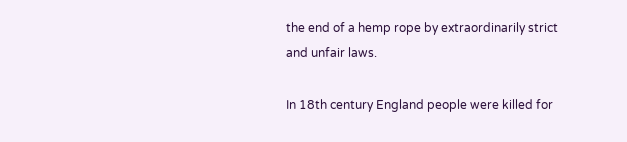the end of a hemp rope by extraordinarily strict and unfair laws.

In 18th century England people were killed for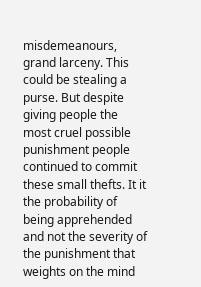misdemeanours, grand larceny. This could be stealing a purse. But despite giving people the most cruel possible punishment people continued to commit these small thefts. It it the probability of being apprehended and not the severity of the punishment that weights on the mind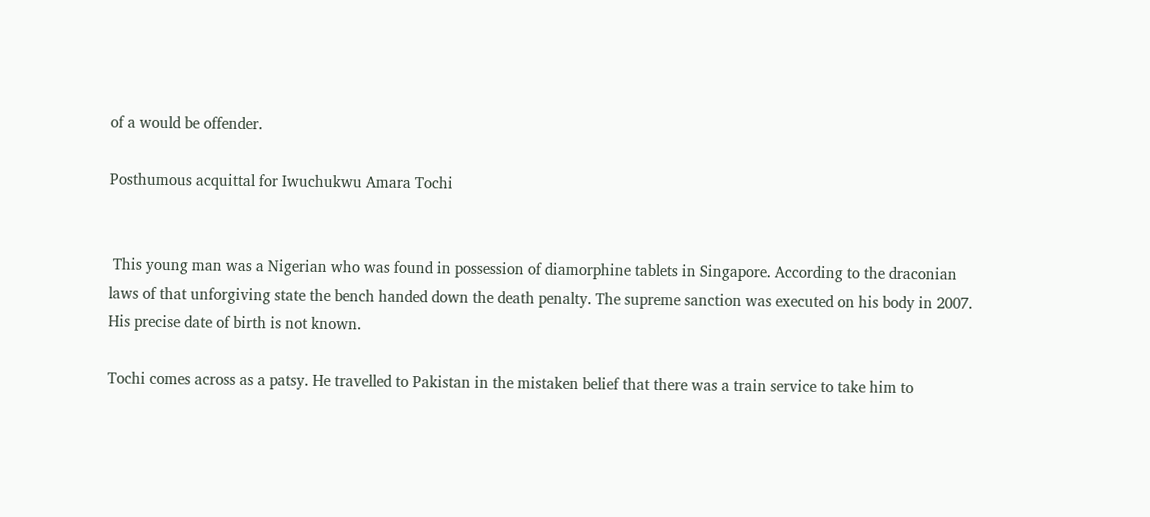of a would be offender.

Posthumous acquittal for Iwuchukwu Amara Tochi


 This young man was a Nigerian who was found in possession of diamorphine tablets in Singapore. According to the draconian laws of that unforgiving state the bench handed down the death penalty. The supreme sanction was executed on his body in 2007. His precise date of birth is not known.

Tochi comes across as a patsy. He travelled to Pakistan in the mistaken belief that there was a train service to take him to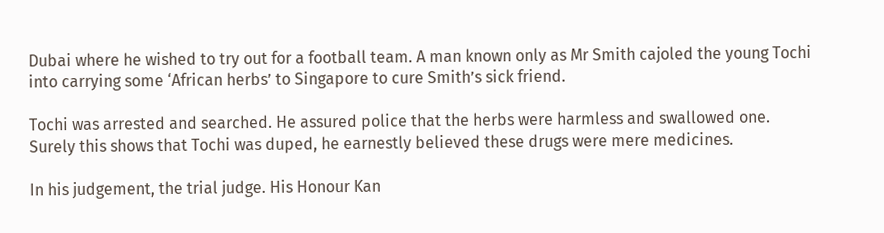Dubai where he wished to try out for a football team. A man known only as Mr Smith cajoled the young Tochi into carrying some ‘African herbs’ to Singapore to cure Smith’s sick friend.

Tochi was arrested and searched. He assured police that the herbs were harmless and swallowed one. Surely this shows that Tochi was duped, he earnestly believed these drugs were mere medicines.

In his judgement, the trial judge. His Honour Kan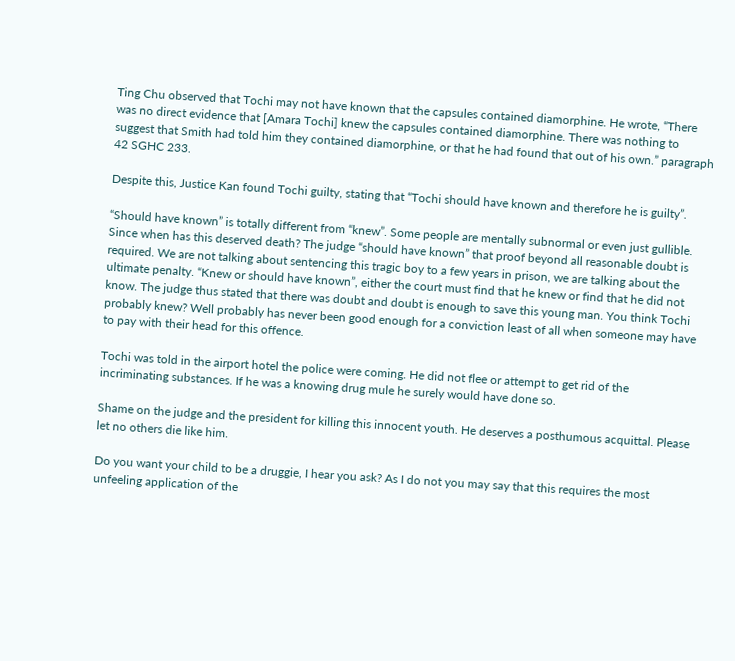Ting Chu observed that Tochi may not have known that the capsules contained diamorphine. He wrote, “There was no direct evidence that [Amara Tochi] knew the capsules contained diamorphine. There was nothing to suggest that Smith had told him they contained diamorphine, or that he had found that out of his own.” paragraph 42 SGHC 233.

Despite this, Justice Kan found Tochi guilty, stating that “Tochi should have known and therefore he is guilty”.

“Should have known” is totally different from “knew”. Some people are mentally subnormal or even just gullible. Since when has this deserved death? The judge “should have known” that proof beyond all reasonable doubt is required. We are not talking about sentencing this tragic boy to a few years in prison, we are talking about the ultimate penalty. “Knew or should have known”, either the court must find that he knew or find that he did not know. The judge thus stated that there was doubt and doubt is enough to save this young man. You think Tochi probably knew? Well probably has never been good enough for a conviction least of all when someone may have to pay with their head for this offence.

Tochi was told in the airport hotel the police were coming. He did not flee or attempt to get rid of the incriminating substances. If he was a knowing drug mule he surely would have done so.

Shame on the judge and the president for killing this innocent youth. He deserves a posthumous acquittal. Please let no others die like him.

Do you want your child to be a druggie, I hear you ask? As I do not you may say that this requires the most unfeeling application of the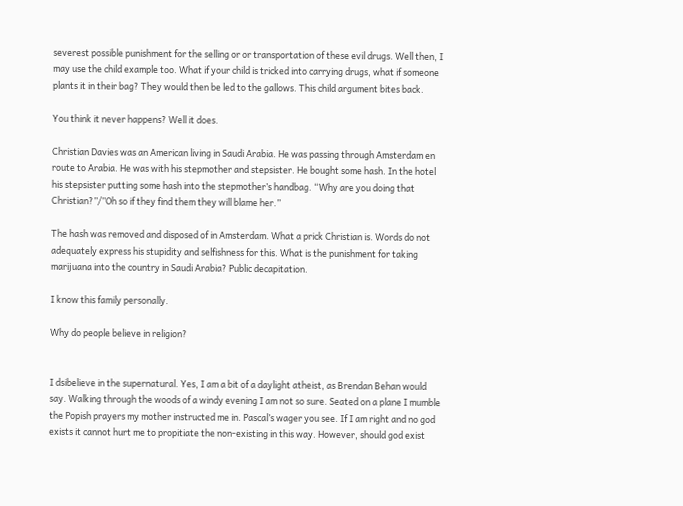severest possible punishment for the selling or or transportation of these evil drugs. Well then, I may use the child example too. What if your child is tricked into carrying drugs, what if someone plants it in their bag? They would then be led to the gallows. This child argument bites back.

You think it never happens? Well it does.

Christian Davies was an American living in Saudi Arabia. He was passing through Amsterdam en route to Arabia. He was with his stepmother and stepsister. He bought some hash. In the hotel his stepsister putting some hash into the stepmother’s handbag. “Why are you doing that Christian?”/”Oh so if they find them they will blame her.”

The hash was removed and disposed of in Amsterdam. What a prick Christian is. Words do not adequately express his stupidity and selfishness for this. What is the punishment for taking marijuana into the country in Saudi Arabia? Public decapitation.

I know this family personally.

Why do people believe in religion?


I dsibelieve in the supernatural. Yes, I am a bit of a daylight atheist, as Brendan Behan would say. Walking through the woods of a windy evening I am not so sure. Seated on a plane I mumble the Popish prayers my mother instructed me in. Pascal’s wager you see. If I am right and no god exists it cannot hurt me to propitiate the non-existing in this way. However, should god exist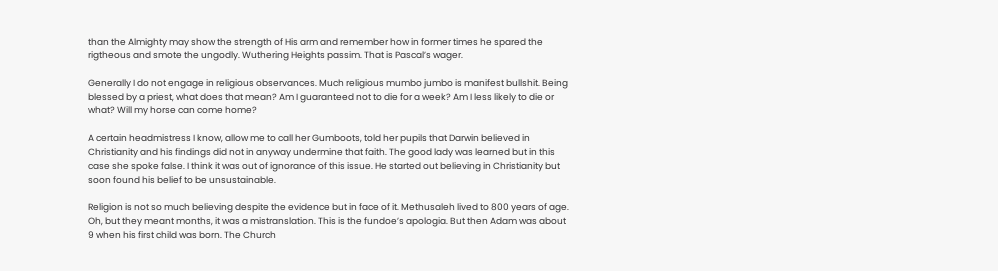than the Almighty may show the strength of His arm and remember how in former times he spared the rigtheous and smote the ungodly. Wuthering Heights passim. That is Pascal’s wager.

Generally I do not engage in religious observances. Much religious mumbo jumbo is manifest bullshit. Being blessed by a priest, what does that mean? Am I guaranteed not to die for a week? Am I less likely to die or what? Will my horse can come home?

A certain headmistress I know, allow me to call her Gumboots, told her pupils that Darwin believed in Christianity and his findings did not in anyway undermine that faith. The good lady was learned but in this case she spoke false. I think it was out of ignorance of this issue. He started out believing in Christianity but soon found his belief to be unsustainable.

Religion is not so much believing despite the evidence but in face of it. Methusaleh lived to 800 years of age. Oh, but they meant months, it was a mistranslation. This is the fundoe’s apologia. But then Adam was about 9 when his first child was born. The Church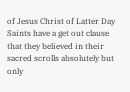of Jesus Christ of Latter Day Saints have a get out clause that they believed in their sacred scrolls absolutely but only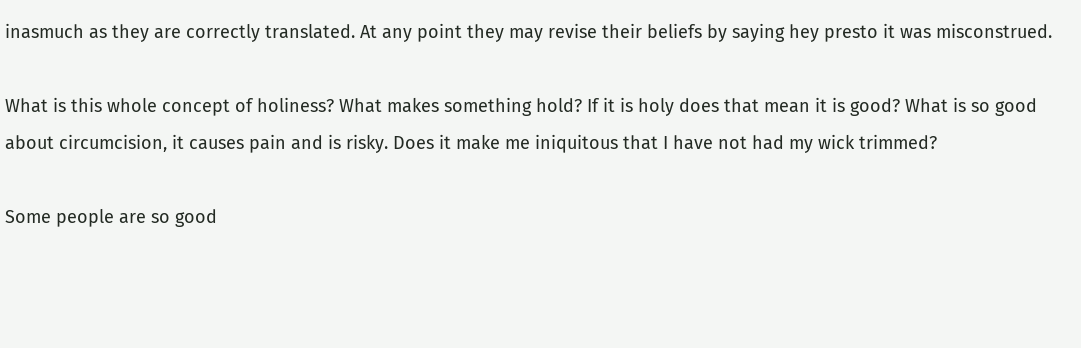inasmuch as they are correctly translated. At any point they may revise their beliefs by saying hey presto it was misconstrued.

What is this whole concept of holiness? What makes something hold? If it is holy does that mean it is good? What is so good about circumcision, it causes pain and is risky. Does it make me iniquitous that I have not had my wick trimmed?

Some people are so good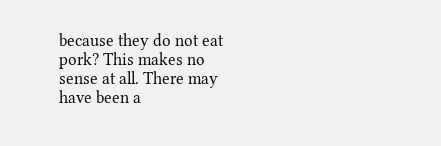because they do not eat pork? This makes no sense at all. There may have been a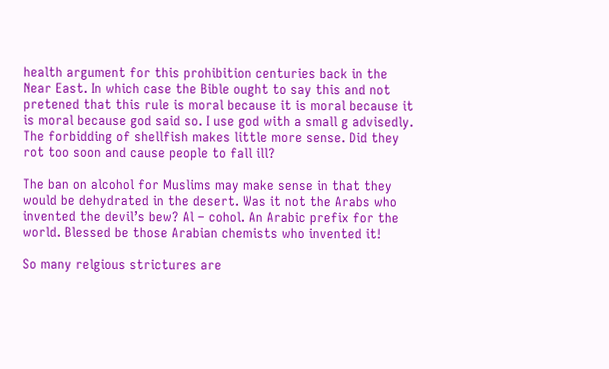health argument for this prohibition centuries back in the Near East. In which case the Bible ought to say this and not pretened that this rule is moral because it is moral because it is moral because god said so. I use god with a small g advisedly. The forbidding of shellfish makes little more sense. Did they rot too soon and cause people to fall ill?

The ban on alcohol for Muslims may make sense in that they would be dehydrated in the desert. Was it not the Arabs who invented the devil’s bew? Al – cohol. An Arabic prefix for the world. Blessed be those Arabian chemists who invented it!

So many relgious strictures are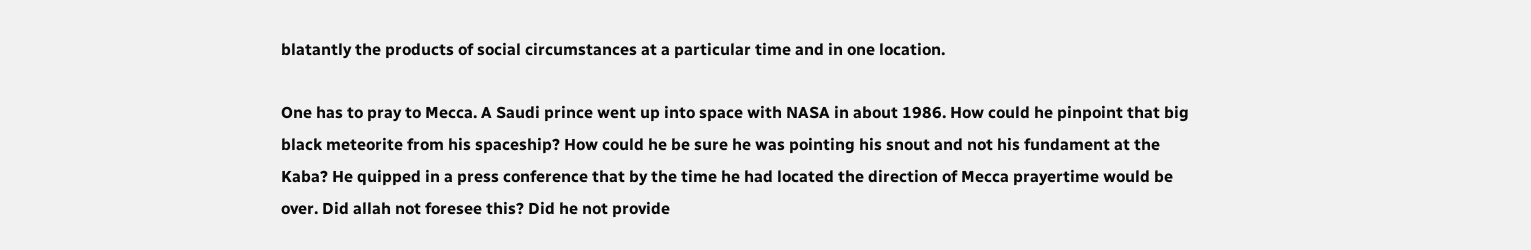blatantly the products of social circumstances at a particular time and in one location.

One has to pray to Mecca. A Saudi prince went up into space with NASA in about 1986. How could he pinpoint that big black meteorite from his spaceship? How could he be sure he was pointing his snout and not his fundament at the Kaba? He quipped in a press conference that by the time he had located the direction of Mecca prayertime would be over. Did allah not foresee this? Did he not provide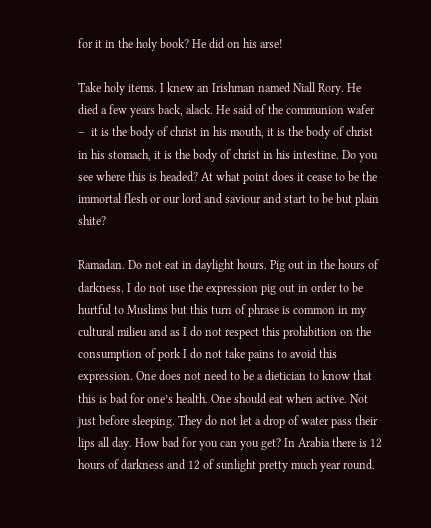for it in the holy book? He did on his arse!

Take holy items. I knew an Irishman named Niall Rory. He died a few years back, alack. He said of the communion wafer –  it is the body of christ in his mouth, it is the body of christ in his stomach, it is the body of christ in his intestine. Do you see where this is headed? At what point does it cease to be the immortal flesh or our lord and saviour and start to be but plain shite?

Ramadan. Do not eat in daylight hours. Pig out in the hours of darkness. I do not use the expression pig out in order to be hurtful to Muslims but this turn of phrase is common in my cultural milieu and as I do not respect this prohibition on the consumption of pork I do not take pains to avoid this expression. One does not need to be a dietician to know that this is bad for one’s health. One should eat when active. Not just before sleeping. They do not let a drop of water pass their lips all day. How bad for you can you get? In Arabia there is 12 hours of darkness and 12 of sunlight pretty much year round.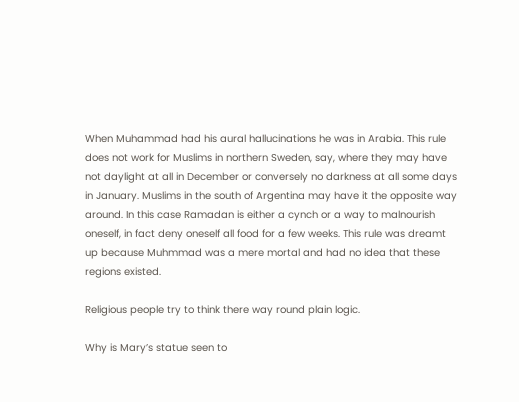When Muhammad had his aural hallucinations he was in Arabia. This rule does not work for Muslims in northern Sweden, say, where they may have not daylight at all in December or conversely no darkness at all some days in January. Muslims in the south of Argentina may have it the opposite way around. In this case Ramadan is either a cynch or a way to malnourish oneself, in fact deny oneself all food for a few weeks. This rule was dreamt up because Muhmmad was a mere mortal and had no idea that these regions existed.

Religious people try to think there way round plain logic.

Why is Mary’s statue seen to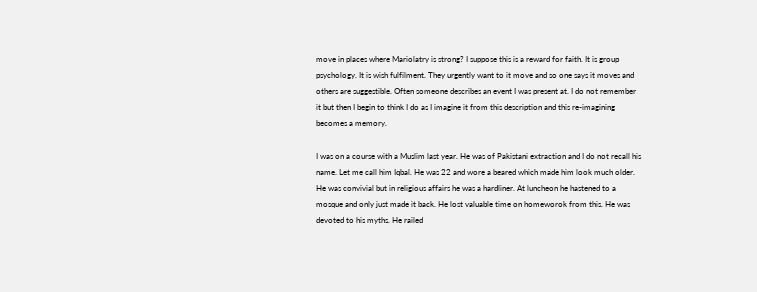move in places where Mariolatry is strong? I suppose this is a reward for faith. It is group psychology. It is wish fulfilment. They urgently want to it move and so one says it moves and others are suggestible. Often someone describes an event I was present at. I do not remember it but then I begin to think I do as I imagine it from this description and this re-imagining becomes a memory.

I was on a course with a Muslim last year. He was of Pakistani extraction and I do not recall his name. Let me call him Iqbal. He was 22 and wore a beared which made him look much older. He was convivial but in religious affairs he was a hardliner. At luncheon he hastened to a mosque and only just made it back. He lost valuable time on homeworok from this. He was devoted to his myths. He railed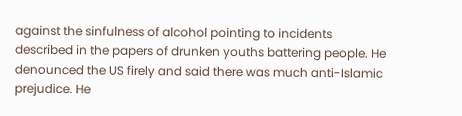against the sinfulness of alcohol pointing to incidents described in the papers of drunken youths battering people. He denounced the US firely and said there was much anti-Islamic prejudice. He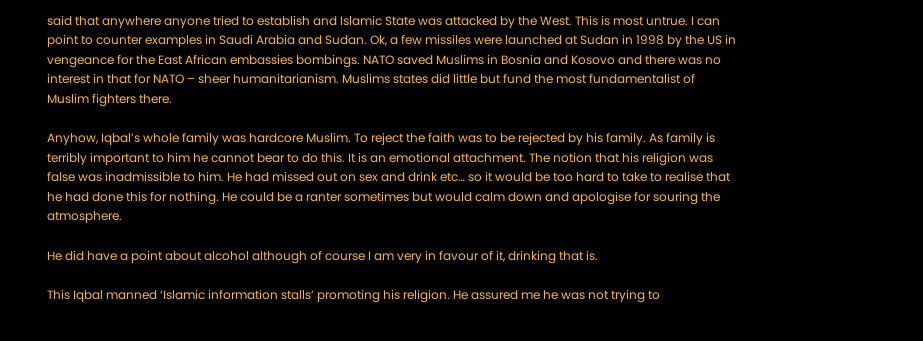said that anywhere anyone tried to establish and Islamic State was attacked by the West. This is most untrue. I can point to counter examples in Saudi Arabia and Sudan. Ok, a few missiles were launched at Sudan in 1998 by the US in vengeance for the East African embassies bombings. NATO saved Muslims in Bosnia and Kosovo and there was no interest in that for NATO – sheer humanitarianism. Muslims states did little but fund the most fundamentalist of Muslim fighters there.

Anyhow, Iqbal’s whole family was hardcore Muslim. To reject the faith was to be rejected by his family. As family is terribly important to him he cannot bear to do this. It is an emotional attachment. The notion that his religion was false was inadmissible to him. He had missed out on sex and drink etc… so it would be too hard to take to realise that he had done this for nothing. He could be a ranter sometimes but would calm down and apologise for souring the atmosphere.

He did have a point about alcohol although of course I am very in favour of it, drinking that is.

This Iqbal manned ‘Islamic information stalls’ promoting his religion. He assured me he was not trying to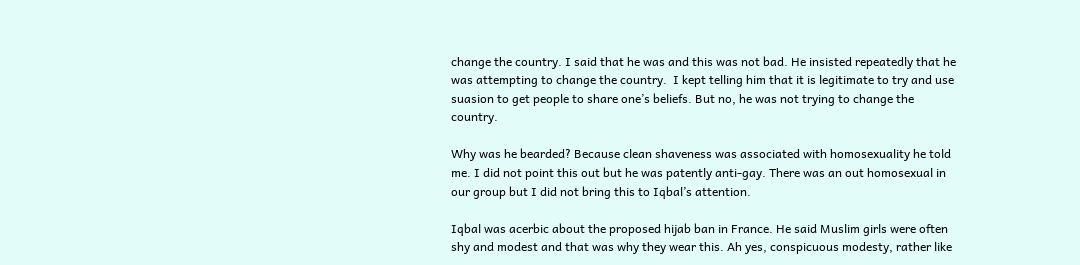change the country. I said that he was and this was not bad. He insisted repeatedly that he was attempting to change the country.  I kept telling him that it is legitimate to try and use suasion to get people to share one’s beliefs. But no, he was not trying to change the country.

Why was he bearded? Because clean shaveness was associated with homosexuality he told me. I did not point this out but he was patently anti-gay. There was an out homosexual in our group but I did not bring this to Iqbal’s attention.

Iqbal was acerbic about the proposed hijab ban in France. He said Muslim girls were often shy and modest and that was why they wear this. Ah yes, conspicuous modesty, rather like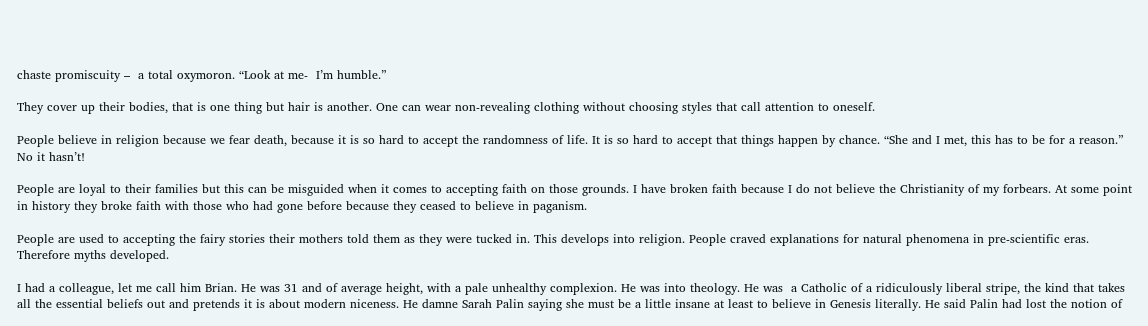chaste promiscuity –  a total oxymoron. “Look at me-  I’m humble.”

They cover up their bodies, that is one thing but hair is another. One can wear non-revealing clothing without choosing styles that call attention to oneself.

People believe in religion because we fear death, because it is so hard to accept the randomness of life. It is so hard to accept that things happen by chance. “She and I met, this has to be for a reason.” No it hasn’t!

People are loyal to their families but this can be misguided when it comes to accepting faith on those grounds. I have broken faith because I do not believe the Christianity of my forbears. At some point in history they broke faith with those who had gone before because they ceased to believe in paganism.

People are used to accepting the fairy stories their mothers told them as they were tucked in. This develops into religion. People craved explanations for natural phenomena in pre-scientific eras. Therefore myths developed.

I had a colleague, let me call him Brian. He was 31 and of average height, with a pale unhealthy complexion. He was into theology. He was  a Catholic of a ridiculously liberal stripe, the kind that takes all the essential beliefs out and pretends it is about modern niceness. He damne Sarah Palin saying she must be a little insane at least to believe in Genesis literally. He said Palin had lost the notion of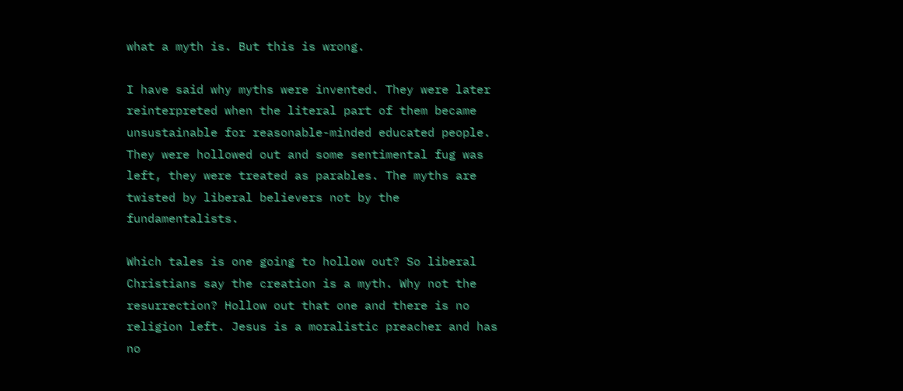what a myth is. But this is wrong.

I have said why myths were invented. They were later reinterpreted when the literal part of them became unsustainable for reasonable-minded educated people. They were hollowed out and some sentimental fug was left, they were treated as parables. The myths are twisted by liberal believers not by the fundamentalists.

Which tales is one going to hollow out? So liberal Christians say the creation is a myth. Why not the resurrection? Hollow out that one and there is no religion left. Jesus is a moralistic preacher and has no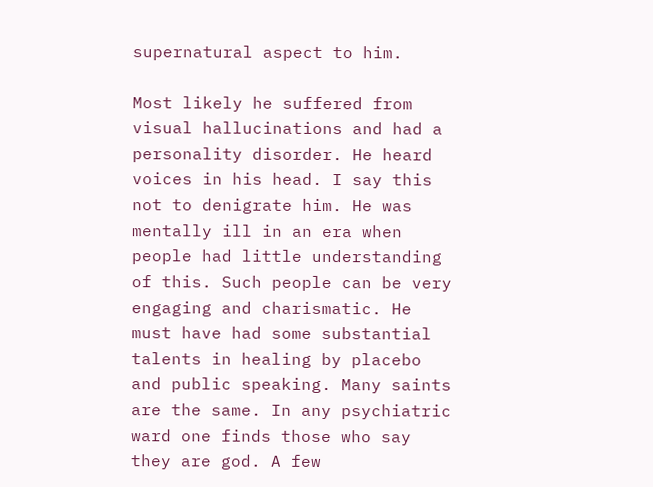supernatural aspect to him.

Most likely he suffered from visual hallucinations and had a personality disorder. He heard voices in his head. I say this not to denigrate him. He was mentally ill in an era when people had little understanding of this. Such people can be very engaging and charismatic. He must have had some substantial talents in healing by placebo and public speaking. Many saints are the same. In any psychiatric ward one finds those who say they are god. A few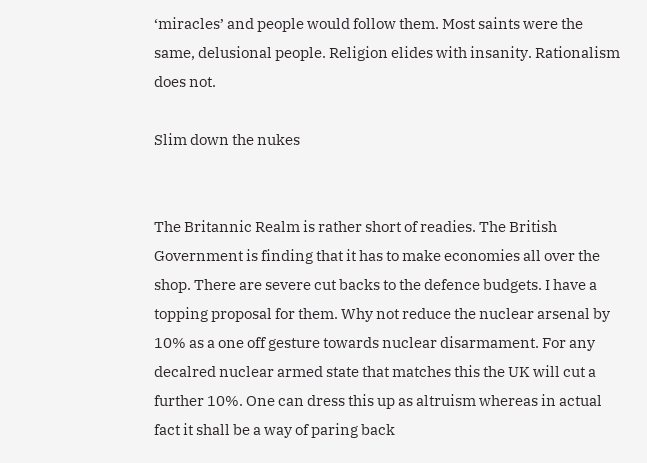‘miracles’ and people would follow them. Most saints were the same, delusional people. Religion elides with insanity. Rationalism does not.

Slim down the nukes


The Britannic Realm is rather short of readies. The British Government is finding that it has to make economies all over the shop. There are severe cut backs to the defence budgets. I have a topping proposal for them. Why not reduce the nuclear arsenal by 10% as a one off gesture towards nuclear disarmament. For any decalred nuclear armed state that matches this the UK will cut a further 10%. One can dress this up as altruism whereas in actual fact it shall be a way of paring back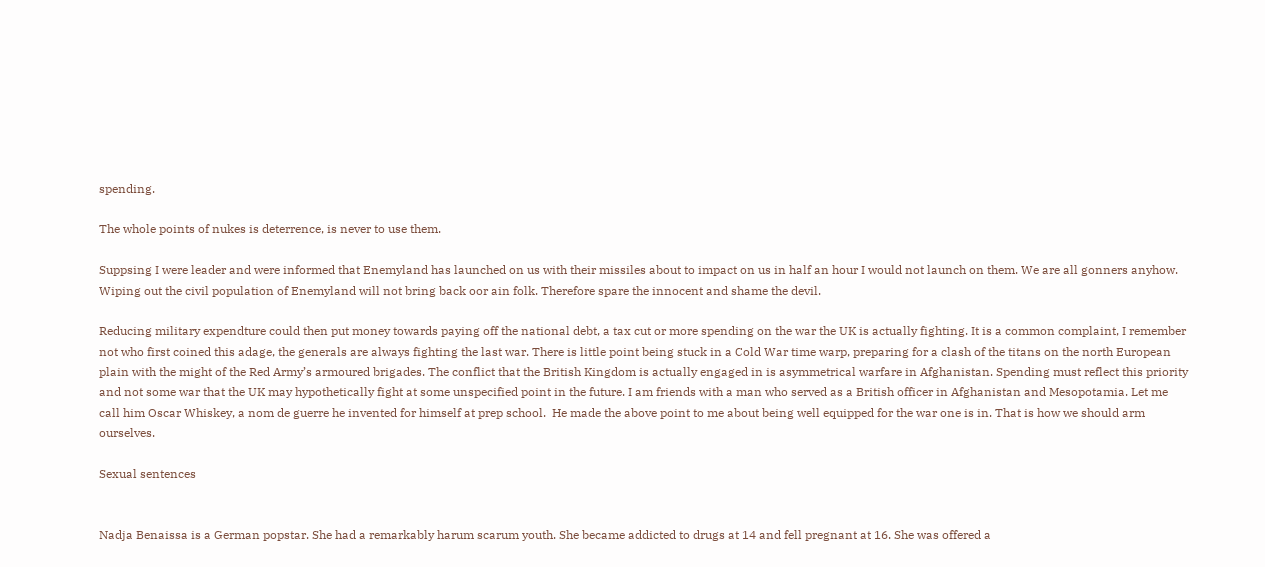spending.

The whole points of nukes is deterrence, is never to use them.

Suppsing I were leader and were informed that Enemyland has launched on us with their missiles about to impact on us in half an hour I would not launch on them. We are all gonners anyhow. Wiping out the civil population of Enemyland will not bring back oor ain folk. Therefore spare the innocent and shame the devil.

Reducing military expendture could then put money towards paying off the national debt, a tax cut or more spending on the war the UK is actually fighting. It is a common complaint, I remember not who first coined this adage, the generals are always fighting the last war. There is little point being stuck in a Cold War time warp, preparing for a clash of the titans on the north European plain with the might of the Red Army’s armoured brigades. The conflict that the British Kingdom is actually engaged in is asymmetrical warfare in Afghanistan. Spending must reflect this priority and not some war that the UK may hypothetically fight at some unspecified point in the future. I am friends with a man who served as a British officer in Afghanistan and Mesopotamia. Let me call him Oscar Whiskey, a nom de guerre he invented for himself at prep school.  He made the above point to me about being well equipped for the war one is in. That is how we should arm ourselves.

Sexual sentences


Nadja Benaissa is a German popstar. She had a remarkably harum scarum youth. She became addicted to drugs at 14 and fell pregnant at 16. She was offered a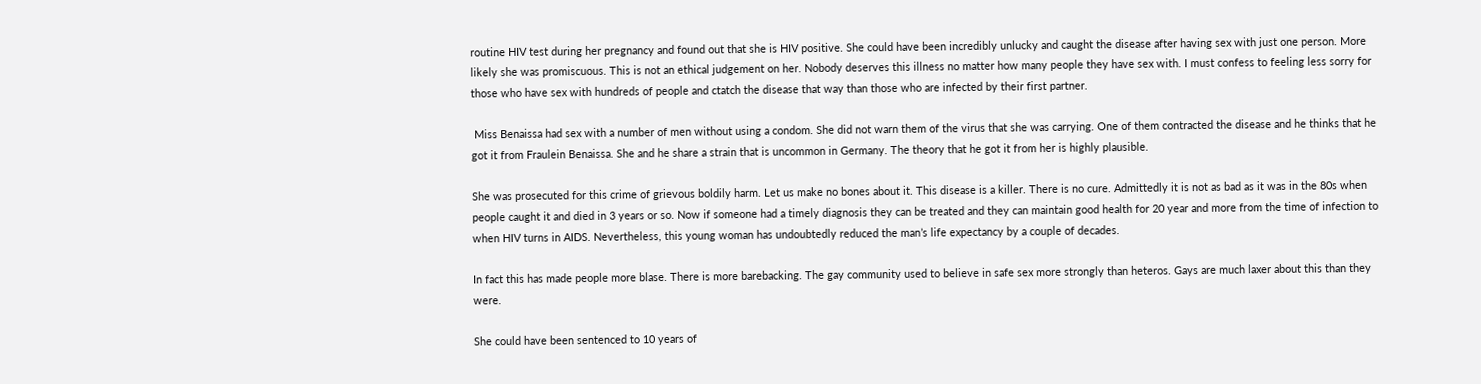routine HIV test during her pregnancy and found out that she is HIV positive. She could have been incredibly unlucky and caught the disease after having sex with just one person. More likely she was promiscuous. This is not an ethical judgement on her. Nobody deserves this illness no matter how many people they have sex with. I must confess to feeling less sorry for those who have sex with hundreds of people and ctatch the disease that way than those who are infected by their first partner.

 Miss Benaissa had sex with a number of men without using a condom. She did not warn them of the virus that she was carrying. One of them contracted the disease and he thinks that he got it from Fraulein Benaissa. She and he share a strain that is uncommon in Germany. The theory that he got it from her is highly plausible.

She was prosecuted for this crime of grievous boldily harm. Let us make no bones about it. This disease is a killer. There is no cure. Admittedly it is not as bad as it was in the 80s when people caught it and died in 3 years or so. Now if someone had a timely diagnosis they can be treated and they can maintain good health for 20 year and more from the time of infection to when HIV turns in AIDS. Nevertheless, this young woman has undoubtedly reduced the man’s life expectancy by a couple of decades.

In fact this has made people more blase. There is more barebacking. The gay community used to believe in safe sex more strongly than heteros. Gays are much laxer about this than they were.

She could have been sentenced to 10 years of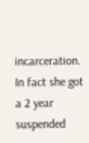incarceration. In fact she got a 2 year suspended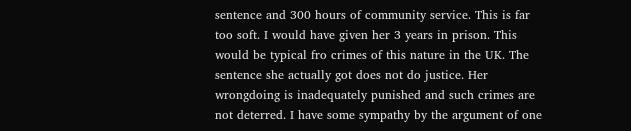sentence and 300 hours of community service. This is far too soft. I would have given her 3 years in prison. This would be typical fro crimes of this nature in the UK. The sentence she actually got does not do justice. Her wrongdoing is inadequately punished and such crimes are not deterred. I have some sympathy by the argument of one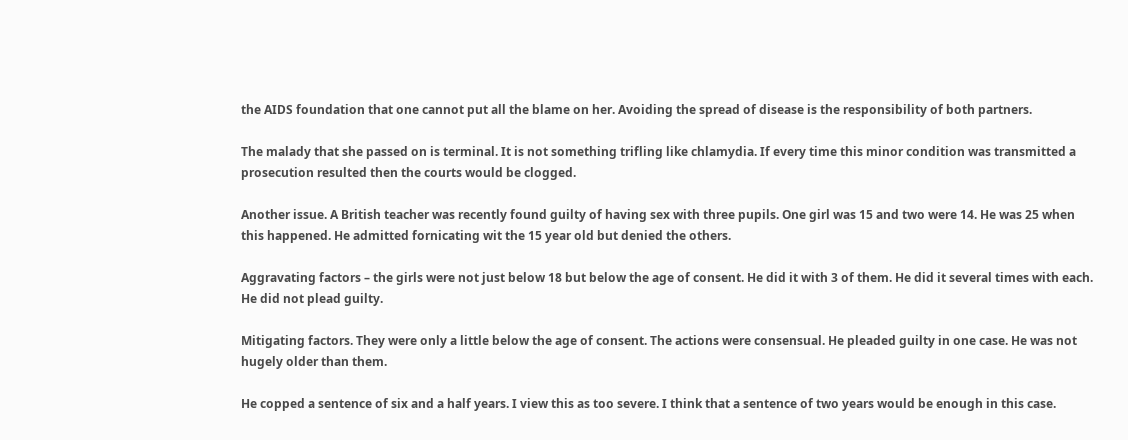the AIDS foundation that one cannot put all the blame on her. Avoiding the spread of disease is the responsibility of both partners.

The malady that she passed on is terminal. It is not something trifling like chlamydia. If every time this minor condition was transmitted a prosecution resulted then the courts would be clogged.

Another issue. A British teacher was recently found guilty of having sex with three pupils. One girl was 15 and two were 14. He was 25 when this happened. He admitted fornicating wit the 15 year old but denied the others.

Aggravating factors – the girls were not just below 18 but below the age of consent. He did it with 3 of them. He did it several times with each. He did not plead guilty.

Mitigating factors. They were only a little below the age of consent. The actions were consensual. He pleaded guilty in one case. He was not hugely older than them.

He copped a sentence of six and a half years. I view this as too severe. I think that a sentence of two years would be enough in this case.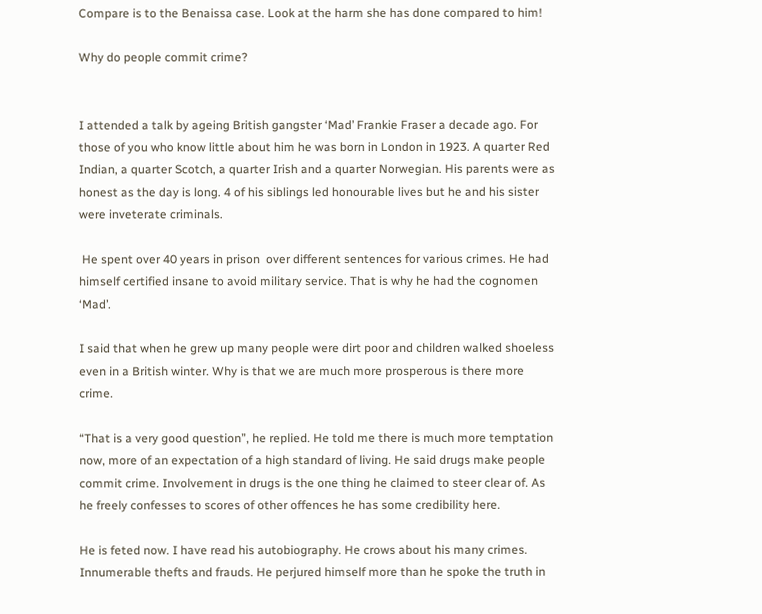Compare is to the Benaissa case. Look at the harm she has done compared to him!

Why do people commit crime?


I attended a talk by ageing British gangster ‘Mad’ Frankie Fraser a decade ago. For those of you who know little about him he was born in London in 1923. A quarter Red Indian, a quarter Scotch, a quarter Irish and a quarter Norwegian. His parents were as honest as the day is long. 4 of his siblings led honourable lives but he and his sister were inveterate criminals.

 He spent over 40 years in prison  over different sentences for various crimes. He had himself certified insane to avoid military service. That is why he had the cognomen ‘Mad’.

I said that when he grew up many people were dirt poor and children walked shoeless even in a British winter. Why is that we are much more prosperous is there more crime.

“That is a very good question”, he replied. He told me there is much more temptation now, more of an expectation of a high standard of living. He said drugs make people commit crime. Involvement in drugs is the one thing he claimed to steer clear of. As he freely confesses to scores of other offences he has some credibility here.

He is feted now. I have read his autobiography. He crows about his many crimes. Innumerable thefts and frauds. He perjured himself more than he spoke the truth in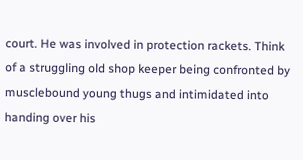court. He was involved in protection rackets. Think of a struggling old shop keeper being confronted by musclebound young thugs and intimidated into handing over his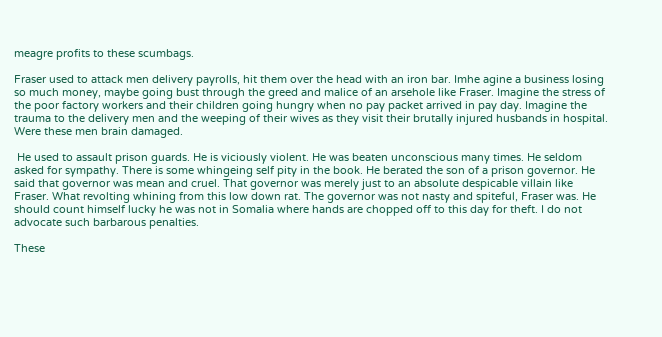meagre profits to these scumbags.

Fraser used to attack men delivery payrolls, hit them over the head with an iron bar. Imhe agine a business losing so much money, maybe going bust through the greed and malice of an arsehole like Fraser. Imagine the stress of the poor factory workers and their children going hungry when no pay packet arrived in pay day. Imagine the trauma to the delivery men and the weeping of their wives as they visit their brutally injured husbands in hospital. Were these men brain damaged.

 He used to assault prison guards. He is viciously violent. He was beaten unconscious many times. He seldom asked for sympathy. There is some whingeing self pity in the book. He berated the son of a prison governor. He said that governor was mean and cruel. That governor was merely just to an absolute despicable villain like Fraser. What revolting whining from this low down rat. The governor was not nasty and spiteful, Fraser was. He should count himself lucky he was not in Somalia where hands are chopped off to this day for theft. I do not advocate such barbarous penalties.

These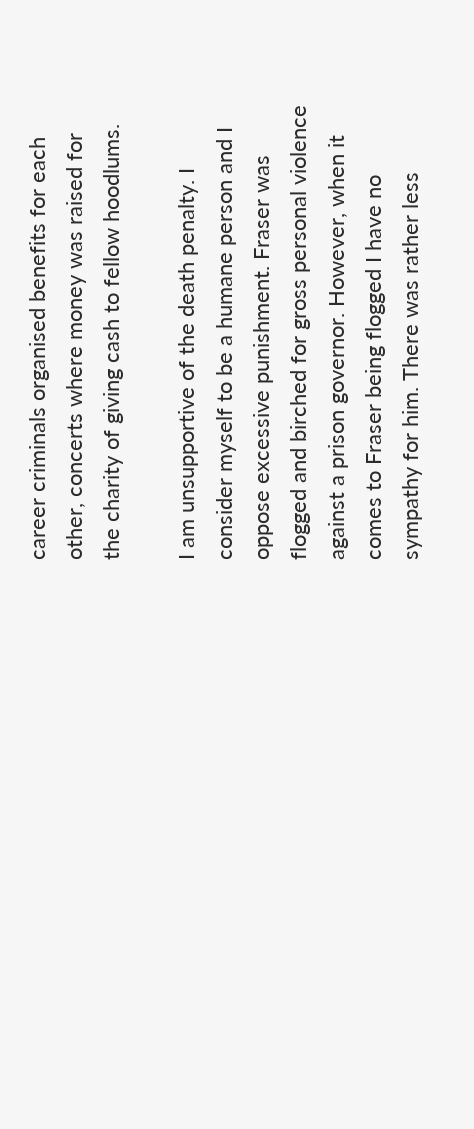career criminals organised benefits for each other, concerts where money was raised for the charity of giving cash to fellow hoodlums.

I am unsupportive of the death penalty. I consider myself to be a humane person and I oppose excessive punishment. Fraser was flogged and birched for gross personal violence against a prison governor. However, when it comes to Fraser being flogged I have no sympathy for him. There was rather less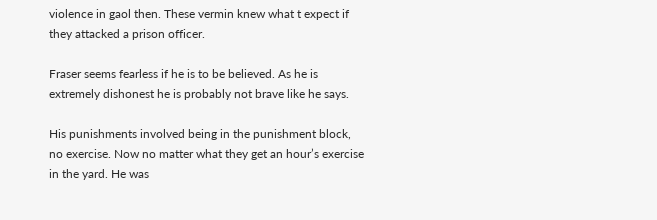violence in gaol then. These vermin knew what t expect if they attacked a prison officer.

Fraser seems fearless if he is to be believed. As he is extremely dishonest he is probably not brave like he says.

His punishments involved being in the punishment block, no exercise. Now no matter what they get an hour’s exercise in the yard. He was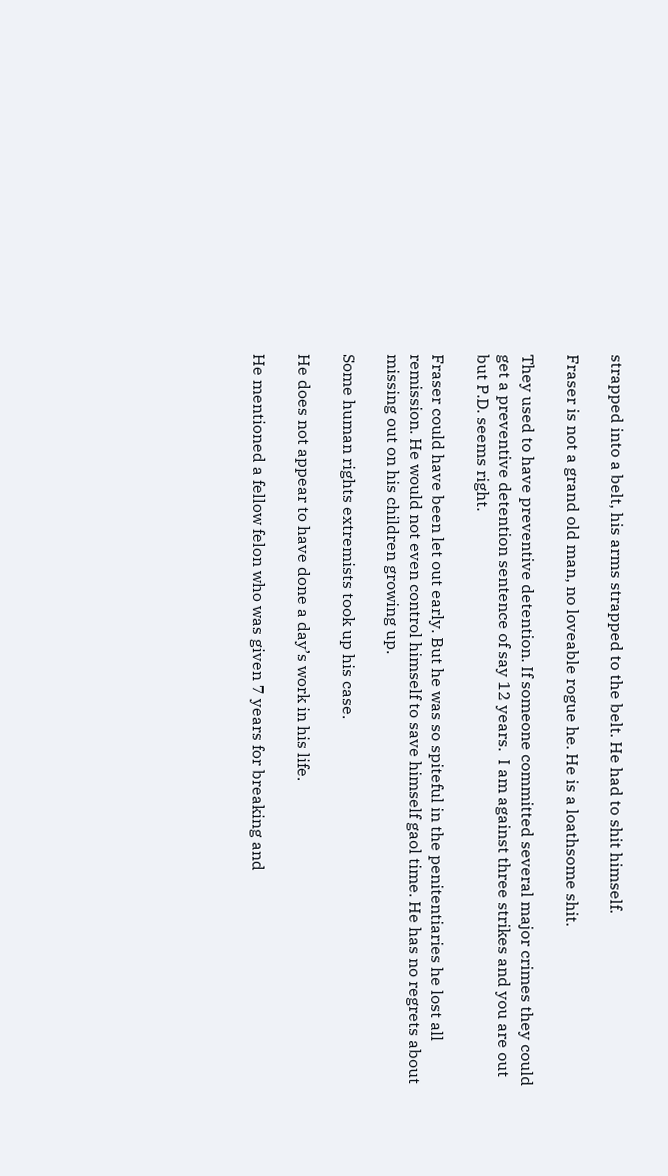strapped into a belt, his arms strapped to the belt. He had to shit himself.

Fraser is not a grand old man, no loveable rogue he. He is a loathsome shit.

They used to have preventive detention. If someone committed several major crimes they could get a preventive detention sentence of say 12 years.  I am against three strikes and you are out but P.D. seems right.

Fraser could have been let out early. But he was so spiteful in the penitentiaries he lost all remission. He would not even control himself to save himself gaol time. He has no regrets about missing out on his children growing up.

Some human rights extremists took up his case.

He does not appear to have done a day’s work in his life.

He mentioned a fellow felon who was given 7 years for breaking and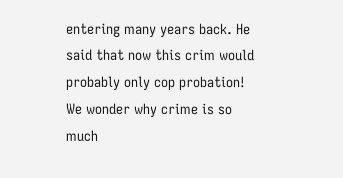entering many years back. He said that now this crim would probably only cop probation! We wonder why crime is so much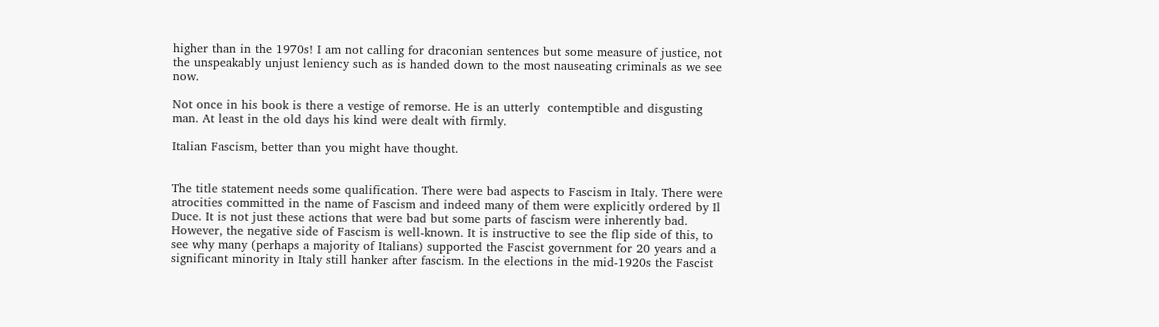higher than in the 1970s! I am not calling for draconian sentences but some measure of justice, not the unspeakably unjust leniency such as is handed down to the most nauseating criminals as we see now.

Not once in his book is there a vestige of remorse. He is an utterly  contemptible and disgusting man. At least in the old days his kind were dealt with firmly.

Italian Fascism, better than you might have thought.


The title statement needs some qualification. There were bad aspects to Fascism in Italy. There were atrocities committed in the name of Fascism and indeed many of them were explicitly ordered by Il Duce. It is not just these actions that were bad but some parts of fascism were inherently bad. However, the negative side of Fascism is well-known. It is instructive to see the flip side of this, to see why many (perhaps a majority of Italians) supported the Fascist government for 20 years and a significant minority in Italy still hanker after fascism. In the elections in the mid-1920s the Fascist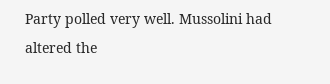Party polled very well. Mussolini had altered the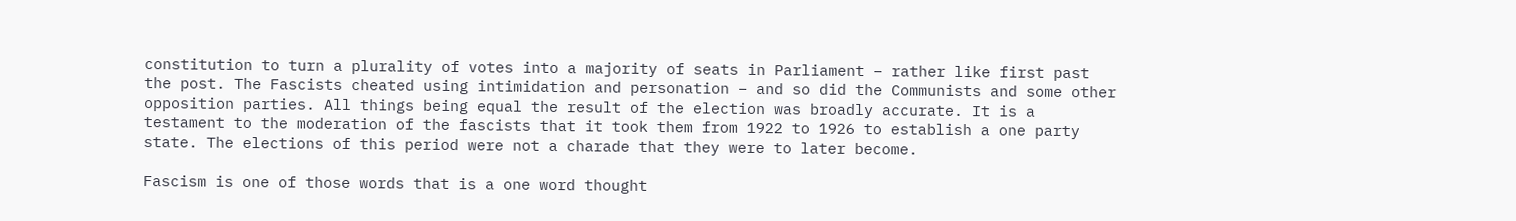constitution to turn a plurality of votes into a majority of seats in Parliament – rather like first past the post. The Fascists cheated using intimidation and personation – and so did the Communists and some other opposition parties. All things being equal the result of the election was broadly accurate. It is a testament to the moderation of the fascists that it took them from 1922 to 1926 to establish a one party state. The elections of this period were not a charade that they were to later become.

Fascism is one of those words that is a one word thought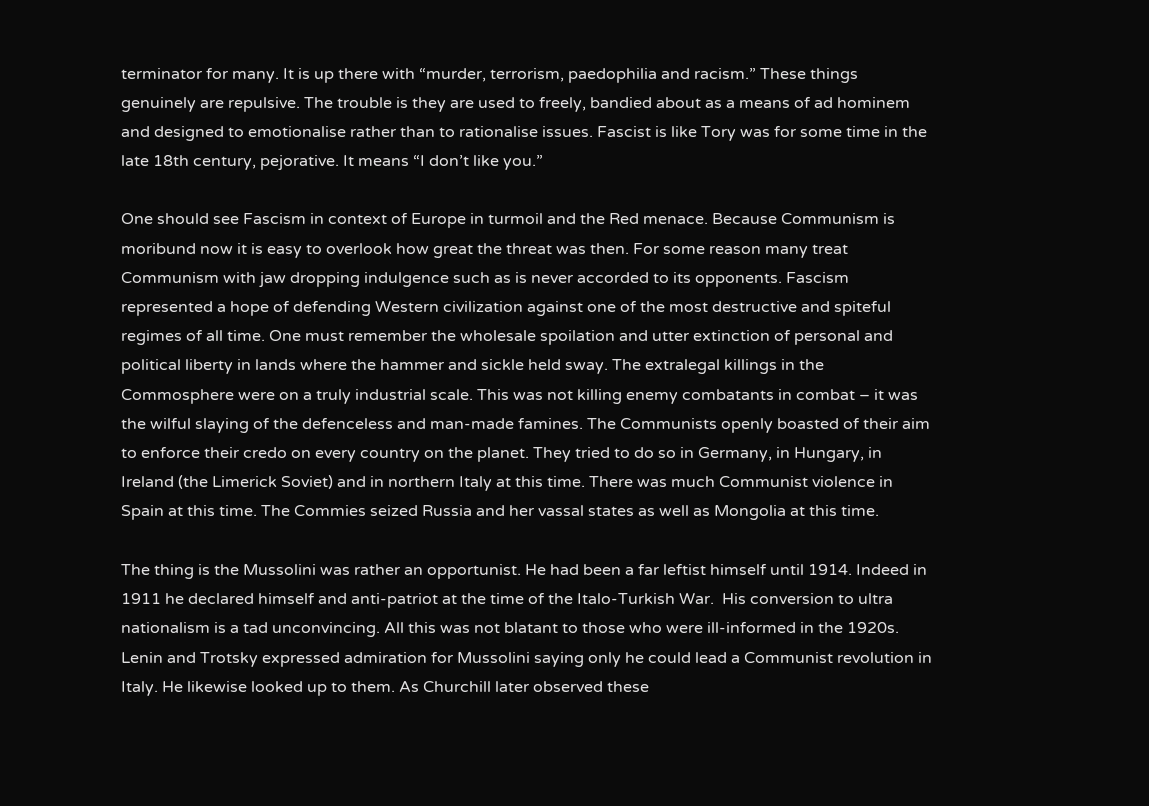terminator for many. It is up there with “murder, terrorism, paedophilia and racism.” These things genuinely are repulsive. The trouble is they are used to freely, bandied about as a means of ad hominem and designed to emotionalise rather than to rationalise issues. Fascist is like Tory was for some time in the late 18th century, pejorative. It means “I don’t like you.”

One should see Fascism in context of Europe in turmoil and the Red menace. Because Communism is moribund now it is easy to overlook how great the threat was then. For some reason many treat Communism with jaw dropping indulgence such as is never accorded to its opponents. Fascism represented a hope of defending Western civilization against one of the most destructive and spiteful regimes of all time. One must remember the wholesale spoilation and utter extinction of personal and political liberty in lands where the hammer and sickle held sway. The extralegal killings in the Commosphere were on a truly industrial scale. This was not killing enemy combatants in combat – it was the wilful slaying of the defenceless and man-made famines. The Communists openly boasted of their aim to enforce their credo on every country on the planet. They tried to do so in Germany, in Hungary, in Ireland (the Limerick Soviet) and in northern Italy at this time. There was much Communist violence in Spain at this time. The Commies seized Russia and her vassal states as well as Mongolia at this time.

The thing is the Mussolini was rather an opportunist. He had been a far leftist himself until 1914. Indeed in 1911 he declared himself and anti-patriot at the time of the Italo-Turkish War.  His conversion to ultra nationalism is a tad unconvincing. All this was not blatant to those who were ill-informed in the 1920s. Lenin and Trotsky expressed admiration for Mussolini saying only he could lead a Communist revolution in Italy. He likewise looked up to them. As Churchill later observed these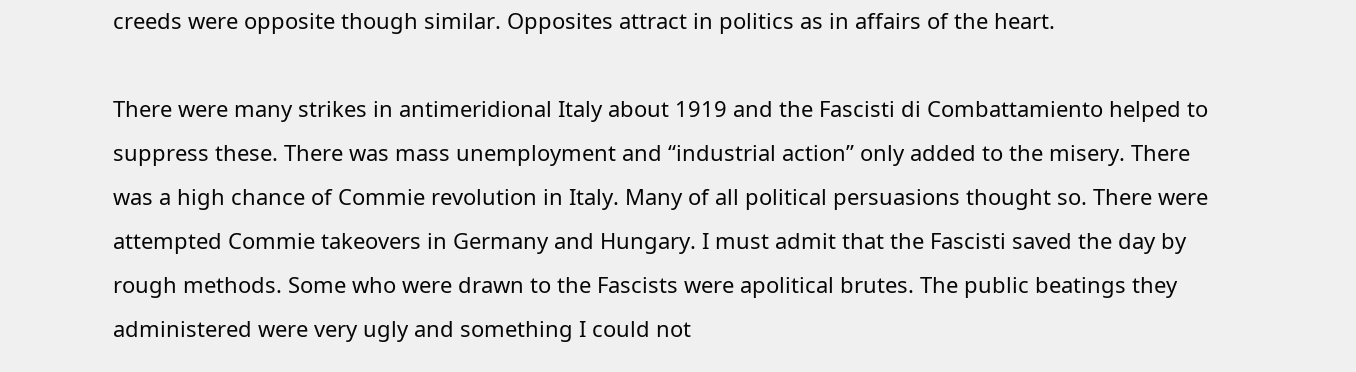creeds were opposite though similar. Opposites attract in politics as in affairs of the heart.

There were many strikes in antimeridional Italy about 1919 and the Fascisti di Combattamiento helped to suppress these. There was mass unemployment and “industrial action” only added to the misery. There was a high chance of Commie revolution in Italy. Many of all political persuasions thought so. There were attempted Commie takeovers in Germany and Hungary. I must admit that the Fascisti saved the day by rough methods. Some who were drawn to the Fascists were apolitical brutes. The public beatings they administered were very ugly and something I could not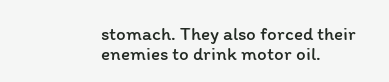stomach. They also forced their enemies to drink motor oil.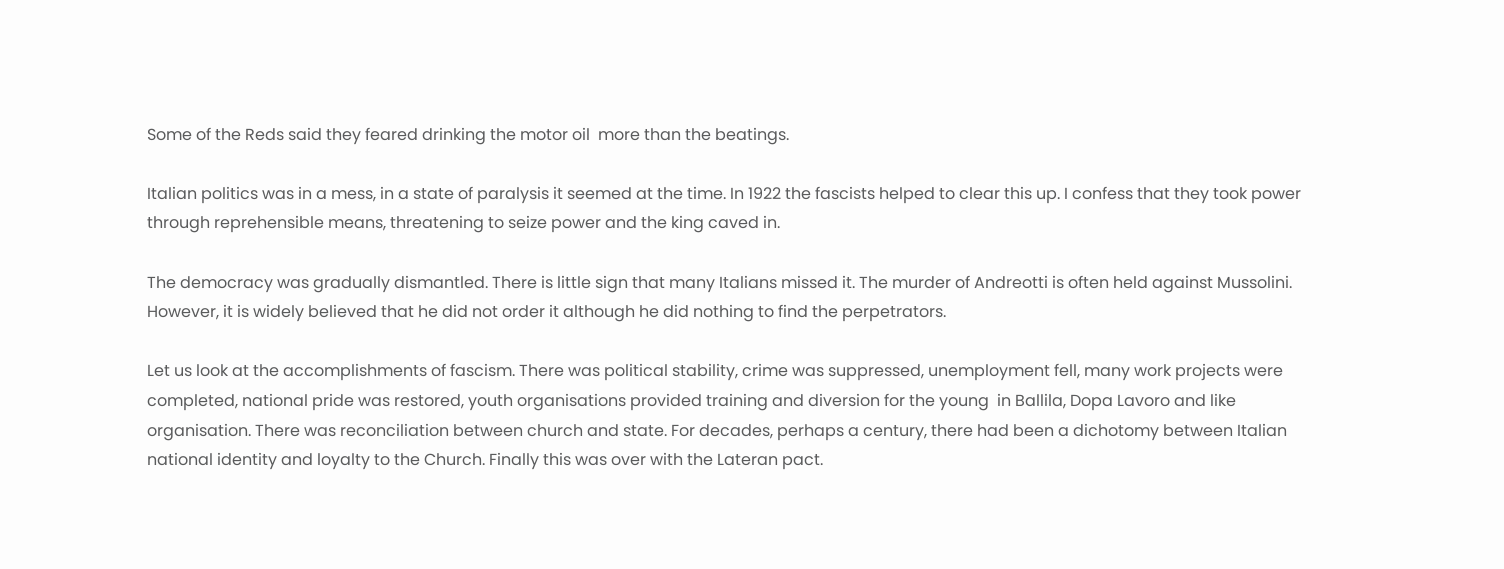Some of the Reds said they feared drinking the motor oil  more than the beatings.

Italian politics was in a mess, in a state of paralysis it seemed at the time. In 1922 the fascists helped to clear this up. I confess that they took power through reprehensible means, threatening to seize power and the king caved in.

The democracy was gradually dismantled. There is little sign that many Italians missed it. The murder of Andreotti is often held against Mussolini. However, it is widely believed that he did not order it although he did nothing to find the perpetrators.

Let us look at the accomplishments of fascism. There was political stability, crime was suppressed, unemployment fell, many work projects were completed, national pride was restored, youth organisations provided training and diversion for the young  in Ballila, Dopa Lavoro and like organisation. There was reconciliation between church and state. For decades, perhaps a century, there had been a dichotomy between Italian national identity and loyalty to the Church. Finally this was over with the Lateran pact.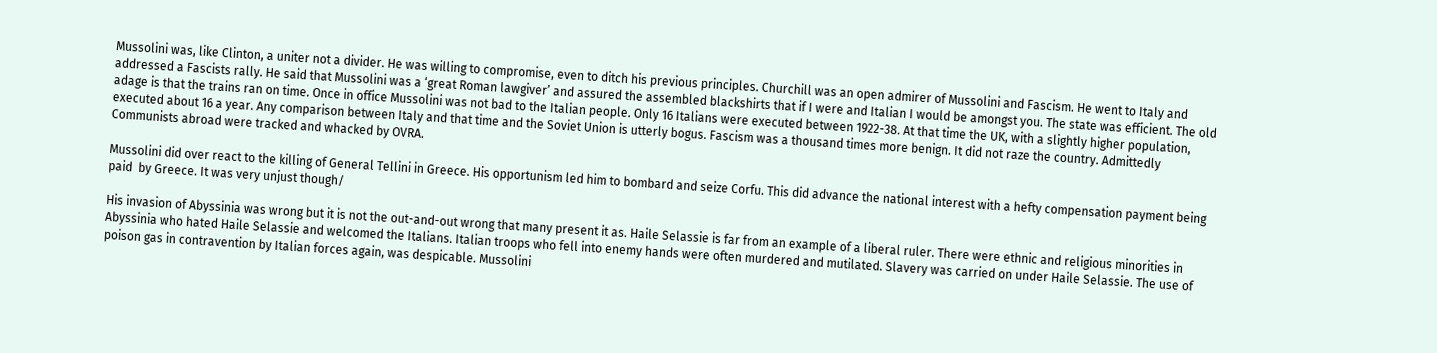Mussolini was, like Clinton, a uniter not a divider. He was willing to compromise, even to ditch his previous principles. Churchill was an open admirer of Mussolini and Fascism. He went to Italy and addressed a Fascists rally. He said that Mussolini was a ‘great Roman lawgiver’ and assured the assembled blackshirts that if I were and Italian I would be amongst you. The state was efficient. The old adage is that the trains ran on time. Once in office Mussolini was not bad to the Italian people. Only 16 Italians were executed between 1922-38. At that time the UK, with a slightly higher population, executed about 16 a year. Any comparison between Italy and that time and the Soviet Union is utterly bogus. Fascism was a thousand times more benign. It did not raze the country. Admittedly Communists abroad were tracked and whacked by OVRA.

Mussolini did over react to the killing of General Tellini in Greece. His opportunism led him to bombard and seize Corfu. This did advance the national interest with a hefty compensation payment being paid  by Greece. It was very unjust though/

His invasion of Abyssinia was wrong but it is not the out-and-out wrong that many present it as. Haile Selassie is far from an example of a liberal ruler. There were ethnic and religious minorities in Abyssinia who hated Haile Selassie and welcomed the Italians. Italian troops who fell into enemy hands were often murdered and mutilated. Slavery was carried on under Haile Selassie. The use of poison gas in contravention by Italian forces again, was despicable. Mussolini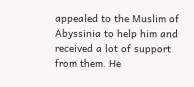appealed to the Muslim of Abyssinia to help him and received a lot of support from them. He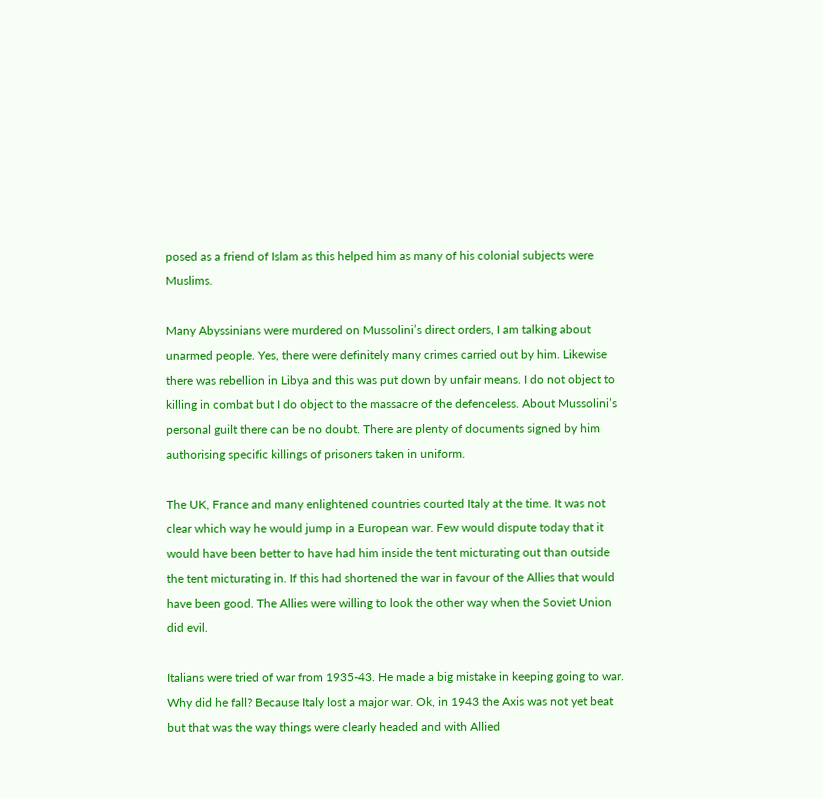posed as a friend of Islam as this helped him as many of his colonial subjects were Muslims.

Many Abyssinians were murdered on Mussolini’s direct orders, I am talking about unarmed people. Yes, there were definitely many crimes carried out by him. Likewise there was rebellion in Libya and this was put down by unfair means. I do not object to killing in combat but I do object to the massacre of the defenceless. About Mussolini’s personal guilt there can be no doubt. There are plenty of documents signed by him authorising specific killings of prisoners taken in uniform.

The UK, France and many enlightened countries courted Italy at the time. It was not clear which way he would jump in a European war. Few would dispute today that it would have been better to have had him inside the tent micturating out than outside the tent micturating in. If this had shortened the war in favour of the Allies that would have been good. The Allies were willing to look the other way when the Soviet Union did evil.

Italians were tried of war from 1935-43. He made a big mistake in keeping going to war. Why did he fall? Because Italy lost a major war. Ok, in 1943 the Axis was not yet beat but that was the way things were clearly headed and with Allied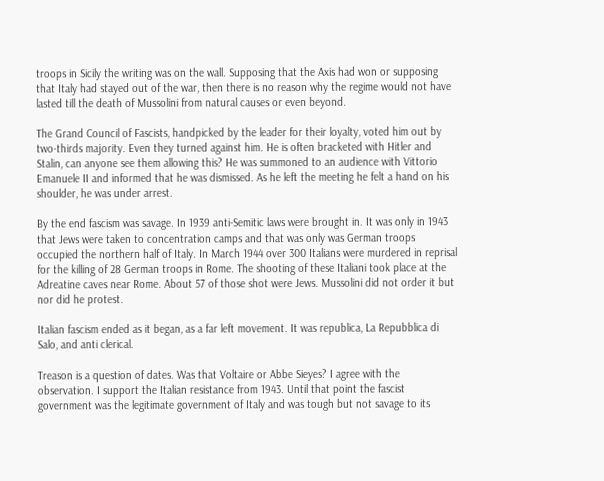troops in Sicily the writing was on the wall. Supposing that the Axis had won or supposing that Italy had stayed out of the war, then there is no reason why the regime would not have lasted till the death of Mussolini from natural causes or even beyond.

The Grand Council of Fascists, handpicked by the leader for their loyalty, voted him out by two-thirds majority. Even they turned against him. He is often bracketed with Hitler and Stalin, can anyone see them allowing this? He was summoned to an audience with Vittorio Emanuele II and informed that he was dismissed. As he left the meeting he felt a hand on his shoulder, he was under arrest.

By the end fascism was savage. In 1939 anti-Semitic laws were brought in. It was only in 1943 that Jews were taken to concentration camps and that was only was German troops occupied the northern half of Italy. In March 1944 over 300 Italians were murdered in reprisal for the killing of 28 German troops in Rome. The shooting of these Italiani took place at the Adreatine caves near Rome. About 57 of those shot were Jews. Mussolini did not order it but nor did he protest.

Italian fascism ended as it began, as a far left movement. It was republica, La Repubblica di Salo, and anti clerical.

Treason is a question of dates. Was that Voltaire or Abbe Sieyes? I agree with the observation. I support the Italian resistance from 1943. Until that point the fascist government was the legitimate government of Italy and was tough but not savage to its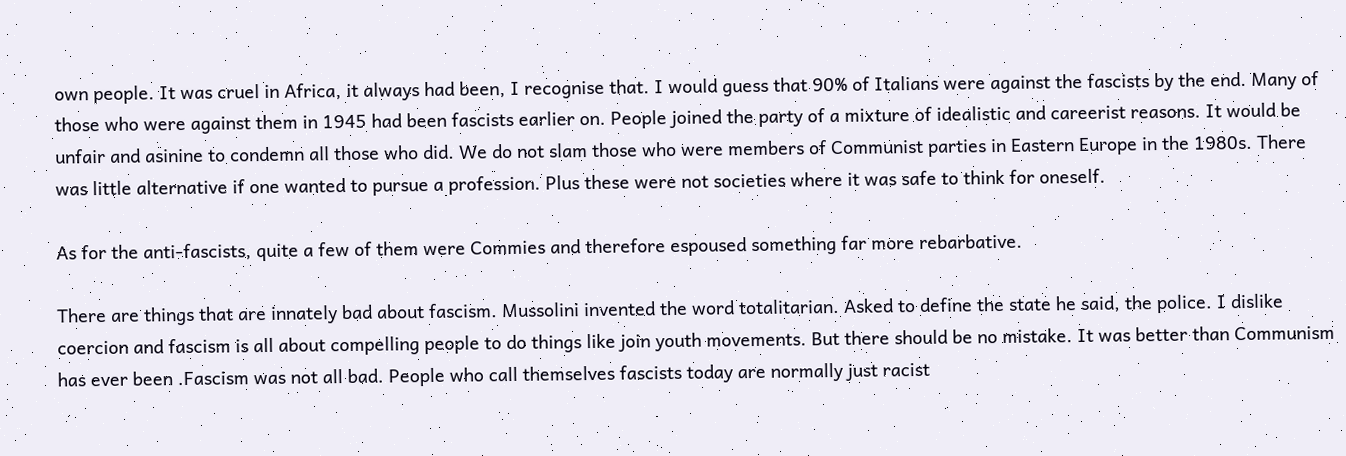own people. It was cruel in Africa, it always had been, I recognise that. I would guess that 90% of Italians were against the fascists by the end. Many of those who were against them in 1945 had been fascists earlier on. People joined the party of a mixture of idealistic and careerist reasons. It would be unfair and asinine to condemn all those who did. We do not slam those who were members of Communist parties in Eastern Europe in the 1980s. There was little alternative if one wanted to pursue a profession. Plus these were not societies where it was safe to think for oneself.

As for the anti-fascists, quite a few of them were Commies and therefore espoused something far more rebarbative.

There are things that are innately bad about fascism. Mussolini invented the word totalitarian. Asked to define the state he said, the police. I dislike coercion and fascism is all about compelling people to do things like join youth movements. But there should be no mistake. It was better than Communism has ever been .Fascism was not all bad. People who call themselves fascists today are normally just racist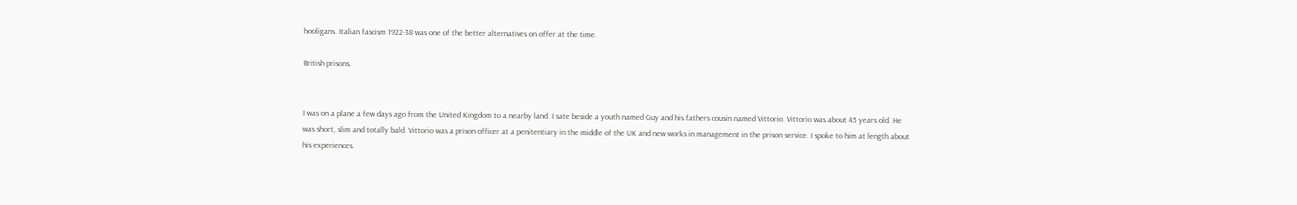hooligans. Italian fascism 1922-38 was one of the better alternatives on offer at the time.

British prisons.


I was on a plane a few days ago from the United Kingdom to a nearby land. I sate beside a youth named Guy and his fathers cousin named Vittorio. Vittorio was about 45 years old. He was short, slim and totally bald. Vittorio was a prison officer at a penitentiary in the middle of the UK and new works in management in the prison service. I spoke to him at length about his experiences.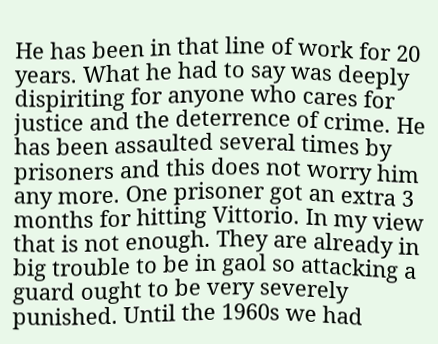He has been in that line of work for 20 years. What he had to say was deeply dispiriting for anyone who cares for justice and the deterrence of crime. He has been assaulted several times by prisoners and this does not worry him any more. One prisoner got an extra 3 months for hitting Vittorio. In my view that is not enough. They are already in big trouble to be in gaol so attacking a guard ought to be very severely punished. Until the 1960s we had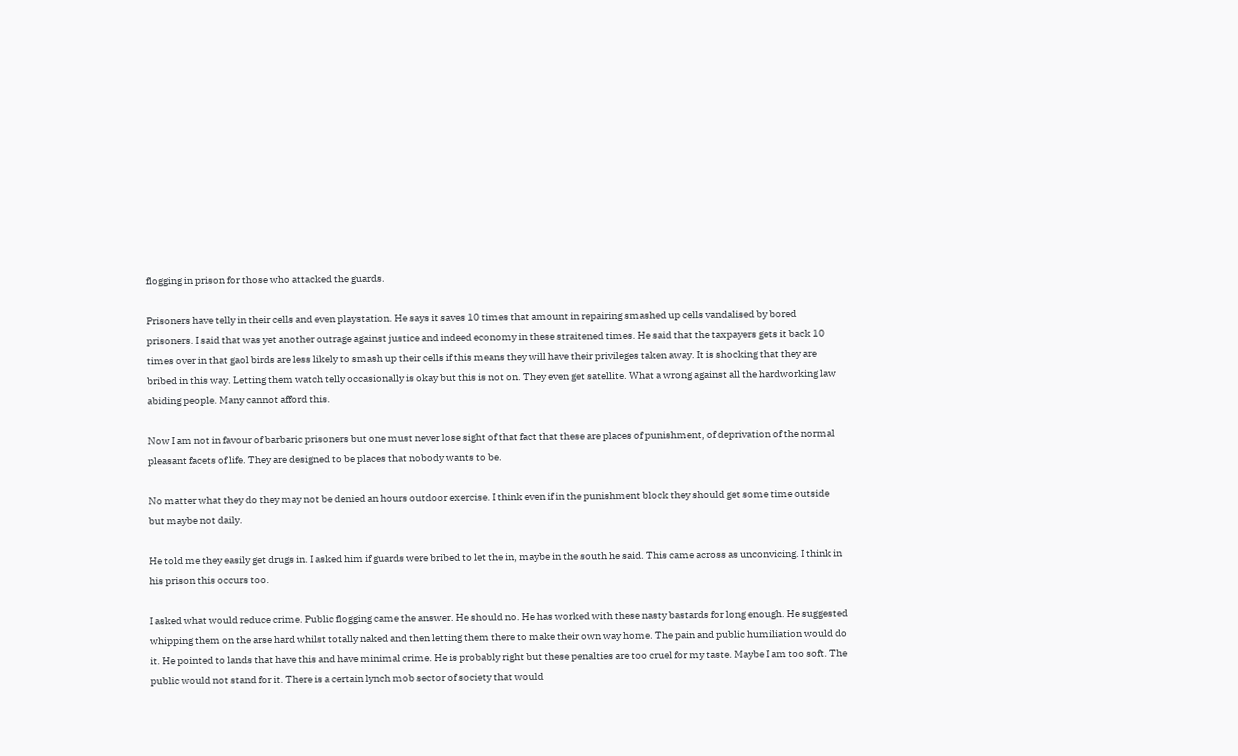flogging in prison for those who attacked the guards.

Prisoners have telly in their cells and even playstation. He says it saves 10 times that amount in repairing smashed up cells vandalised by bored prisoners. I said that was yet another outrage against justice and indeed economy in these straitened times. He said that the taxpayers gets it back 10 times over in that gaol birds are less likely to smash up their cells if this means they will have their privileges taken away. It is shocking that they are bribed in this way. Letting them watch telly occasionally is okay but this is not on. They even get satellite. What a wrong against all the hardworking law abiding people. Many cannot afford this.

Now I am not in favour of barbaric prisoners but one must never lose sight of that fact that these are places of punishment, of deprivation of the normal pleasant facets of life. They are designed to be places that nobody wants to be.

No matter what they do they may not be denied an hours outdoor exercise. I think even if in the punishment block they should get some time outside but maybe not daily.

He told me they easily get drugs in. I asked him if guards were bribed to let the in, maybe in the south he said. This came across as unconvicing. I think in his prison this occurs too.

I asked what would reduce crime. Public flogging came the answer. He should no. He has worked with these nasty bastards for long enough. He suggested whipping them on the arse hard whilst totally naked and then letting them there to make their own way home. The pain and public humiliation would do it. He pointed to lands that have this and have minimal crime. He is probably right but these penalties are too cruel for my taste. Maybe I am too soft. The public would not stand for it. There is a certain lynch mob sector of society that would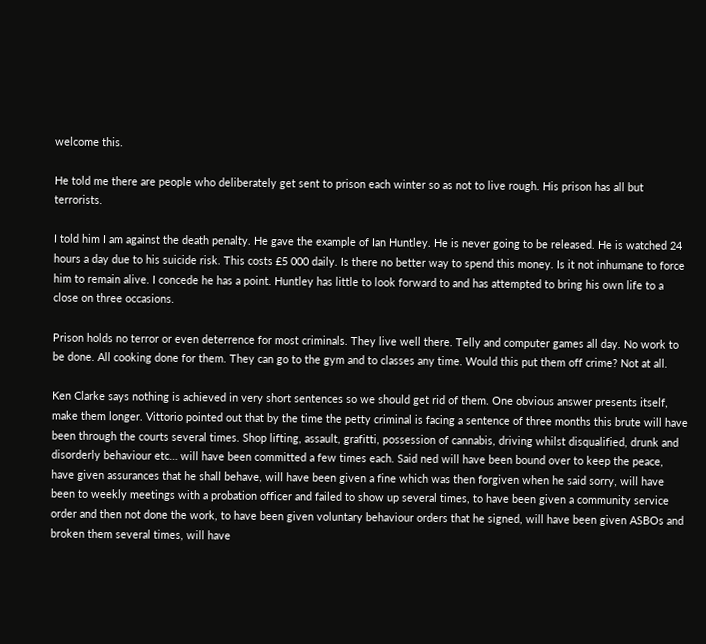welcome this.

He told me there are people who deliberately get sent to prison each winter so as not to live rough. His prison has all but terrorists.

I told him I am against the death penalty. He gave the example of Ian Huntley. He is never going to be released. He is watched 24 hours a day due to his suicide risk. This costs £5 000 daily. Is there no better way to spend this money. Is it not inhumane to force him to remain alive. I concede he has a point. Huntley has little to look forward to and has attempted to bring his own life to a close on three occasions.

Prison holds no terror or even deterrence for most criminals. They live well there. Telly and computer games all day. No work to be done. All cooking done for them. They can go to the gym and to classes any time. Would this put them off crime? Not at all.

Ken Clarke says nothing is achieved in very short sentences so we should get rid of them. One obvious answer presents itself, make them longer. Vittorio pointed out that by the time the petty criminal is facing a sentence of three months this brute will have been through the courts several times. Shop lifting, assault, grafitti, possession of cannabis, driving whilst disqualified, drunk and disorderly behaviour etc… will have been committed a few times each. Said ned will have been bound over to keep the peace, have given assurances that he shall behave, will have been given a fine which was then forgiven when he said sorry, will have been to weekly meetings with a probation officer and failed to show up several times, to have been given a community service order and then not done the work, to have been given voluntary behaviour orders that he signed, will have been given ASBOs and broken them several times, will have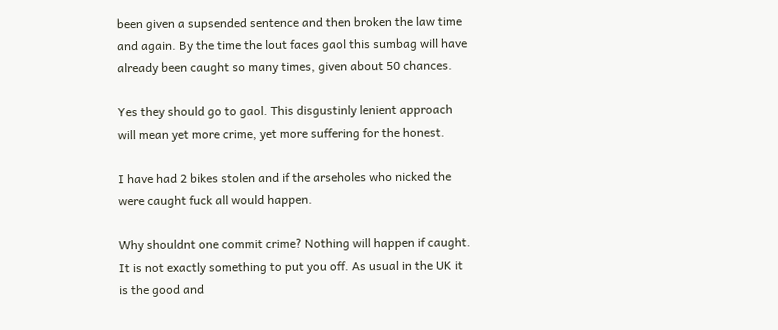been given a supsended sentence and then broken the law time and again. By the time the lout faces gaol this sumbag will have already been caught so many times, given about 50 chances.

Yes they should go to gaol. This disgustinly lenient approach will mean yet more crime, yet more suffering for the honest.

I have had 2 bikes stolen and if the arseholes who nicked the were caught fuck all would happen.

Why shouldnt one commit crime? Nothing will happen if caught. It is not exactly something to put you off. As usual in the UK it is the good and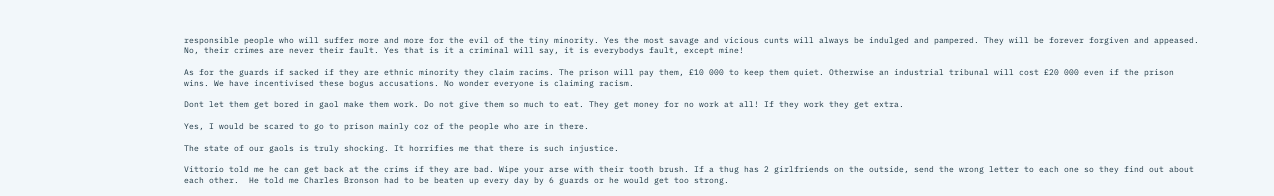responsible people who will suffer more and more for the evil of the tiny minority. Yes the most savage and vicious cunts will always be indulged and pampered. They will be forever forgiven and appeased. No, their crimes are never their fault. Yes that is it a criminal will say, it is everybodys fault, except mine!

As for the guards if sacked if they are ethnic minority they claim racims. The prison will pay them, £10 000 to keep them quiet. Otherwise an industrial tribunal will cost £20 000 even if the prison wins. We have incentivised these bogus accusations. No wonder everyone is claiming racism.

Dont let them get bored in gaol make them work. Do not give them so much to eat. They get money for no work at all! If they work they get extra.

Yes, I would be scared to go to prison mainly coz of the people who are in there.

The state of our gaols is truly shocking. It horrifies me that there is such injustice.

Vittorio told me he can get back at the crims if they are bad. Wipe your arse with their tooth brush. If a thug has 2 girlfriends on the outside, send the wrong letter to each one so they find out about each other.  He told me Charles Bronson had to be beaten up every day by 6 guards or he would get too strong.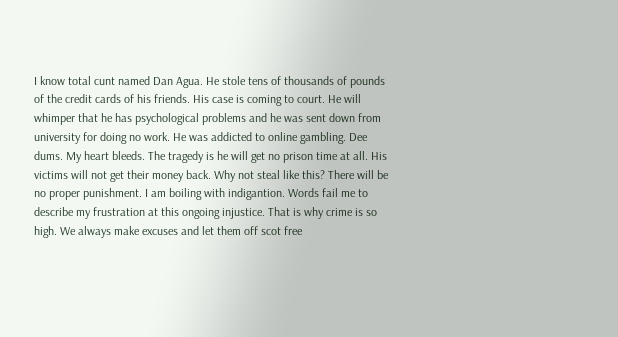I know total cunt named Dan Agua. He stole tens of thousands of pounds of the credit cards of his friends. His case is coming to court. He will whimper that he has psychological problems and he was sent down from university for doing no work. He was addicted to online gambling. Dee dums. My heart bleeds. The tragedy is he will get no prison time at all. His victims will not get their money back. Why not steal like this? There will be no proper punishment. I am boiling with indigantion. Words fail me to describe my frustration at this ongoing injustice. That is why crime is so high. We always make excuses and let them off scot free